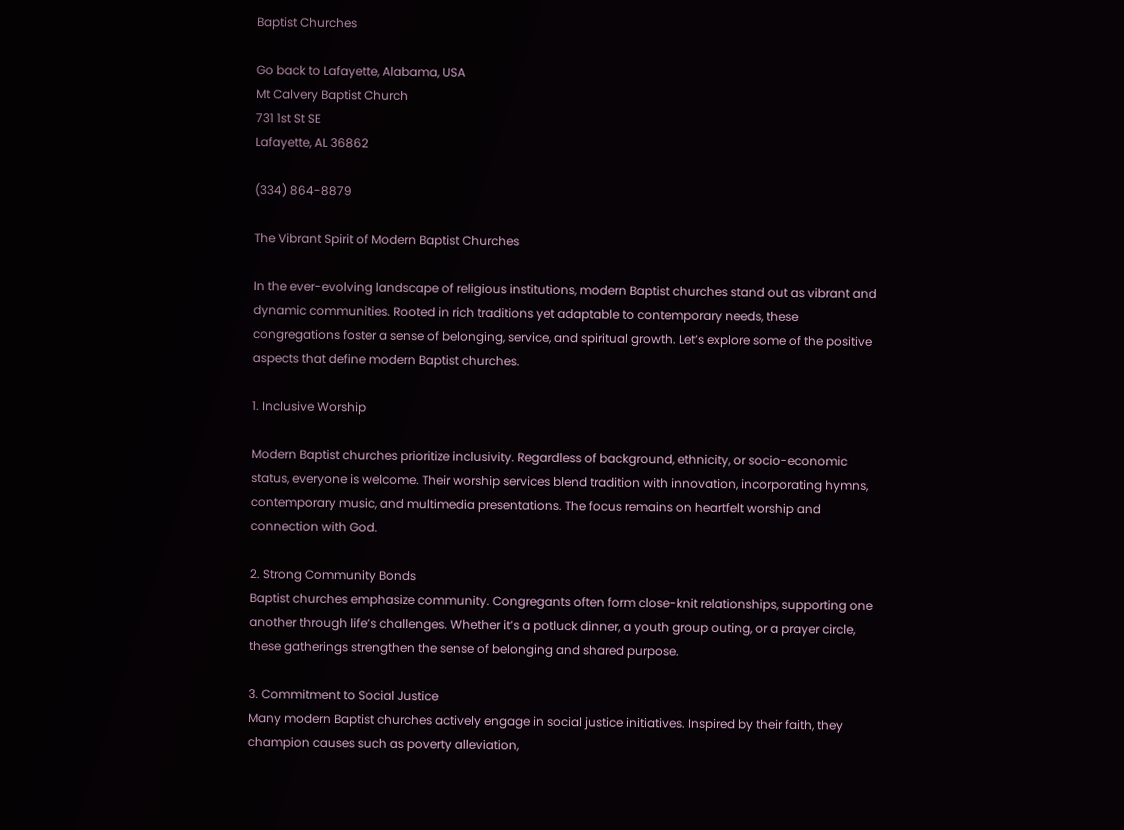Baptist Churches

Go back to Lafayette, Alabama, USA
Mt Calvery Baptist Church
731 1st St SE
Lafayette, AL 36862

(334) 864-8879

The Vibrant Spirit of Modern Baptist Churches

In the ever-evolving landscape of religious institutions, modern Baptist churches stand out as vibrant and dynamic communities. Rooted in rich traditions yet adaptable to contemporary needs, these congregations foster a sense of belonging, service, and spiritual growth. Let’s explore some of the positive aspects that define modern Baptist churches.

1. Inclusive Worship

Modern Baptist churches prioritize inclusivity. Regardless of background, ethnicity, or socio-economic status, everyone is welcome. Their worship services blend tradition with innovation, incorporating hymns, contemporary music, and multimedia presentations. The focus remains on heartfelt worship and connection with God.

2. Strong Community Bonds
Baptist churches emphasize community. Congregants often form close-knit relationships, supporting one another through life’s challenges. Whether it’s a potluck dinner, a youth group outing, or a prayer circle, these gatherings strengthen the sense of belonging and shared purpose.

3. Commitment to Social Justice
Many modern Baptist churches actively engage in social justice initiatives. Inspired by their faith, they champion causes such as poverty alleviation,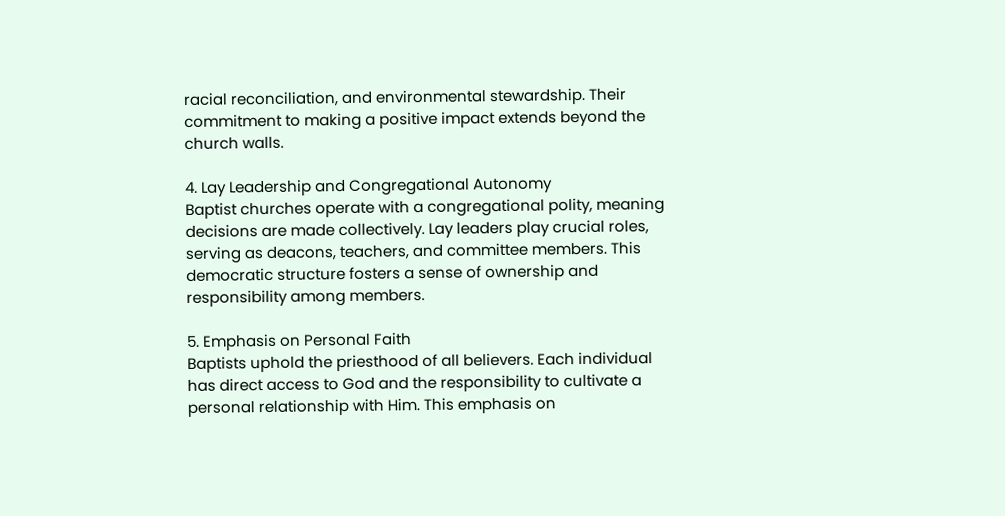racial reconciliation, and environmental stewardship. Their commitment to making a positive impact extends beyond the church walls.

4. Lay Leadership and Congregational Autonomy
Baptist churches operate with a congregational polity, meaning decisions are made collectively. Lay leaders play crucial roles, serving as deacons, teachers, and committee members. This democratic structure fosters a sense of ownership and responsibility among members.

5. Emphasis on Personal Faith
Baptists uphold the priesthood of all believers. Each individual has direct access to God and the responsibility to cultivate a personal relationship with Him. This emphasis on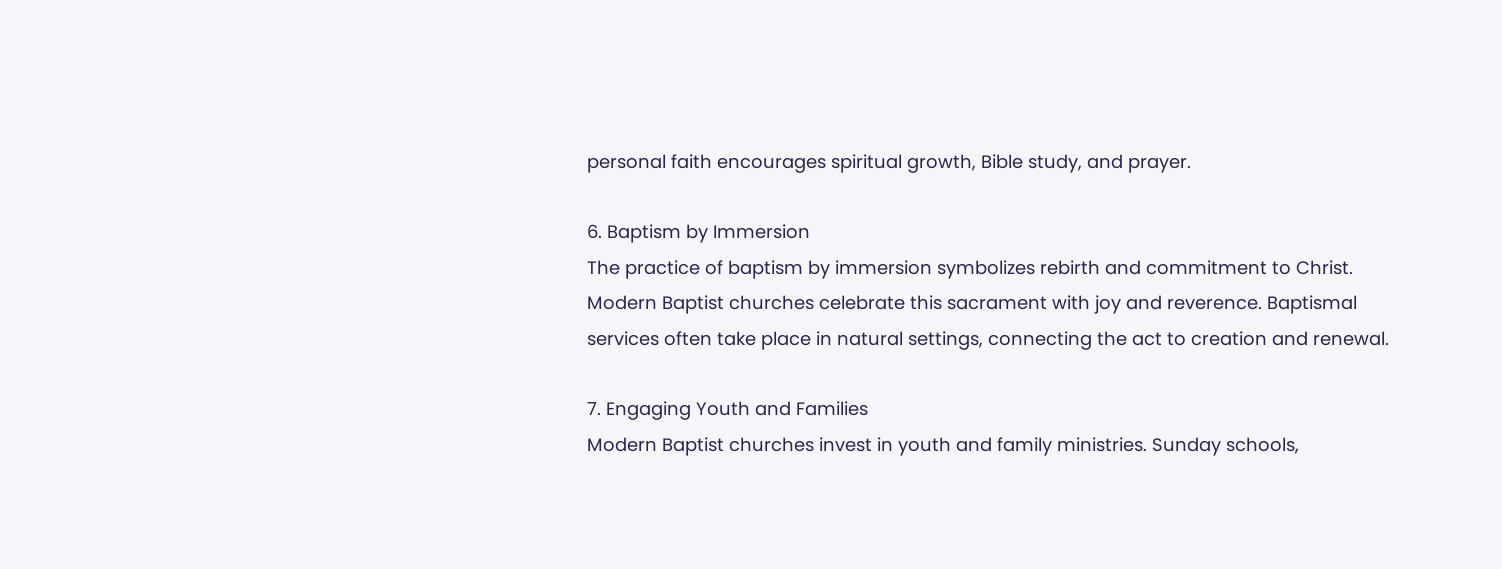personal faith encourages spiritual growth, Bible study, and prayer.

6. Baptism by Immersion
The practice of baptism by immersion symbolizes rebirth and commitment to Christ. Modern Baptist churches celebrate this sacrament with joy and reverence. Baptismal services often take place in natural settings, connecting the act to creation and renewal.

7. Engaging Youth and Families
Modern Baptist churches invest in youth and family ministries. Sunday schools,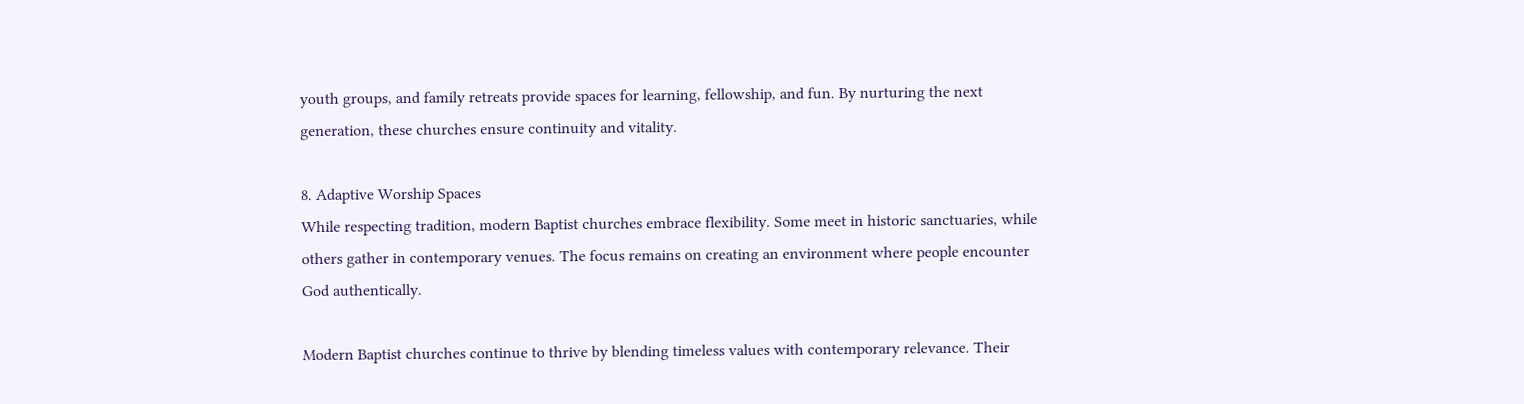youth groups, and family retreats provide spaces for learning, fellowship, and fun. By nurturing the next generation, these churches ensure continuity and vitality.

8. Adaptive Worship Spaces
While respecting tradition, modern Baptist churches embrace flexibility. Some meet in historic sanctuaries, while others gather in contemporary venues. The focus remains on creating an environment where people encounter God authentically.

Modern Baptist churches continue to thrive by blending timeless values with contemporary relevance. Their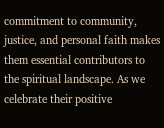commitment to community, justice, and personal faith makes them essential contributors to the spiritual landscape. As we celebrate their positive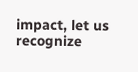impact, let us recognize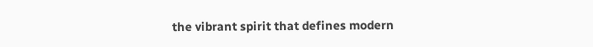the vibrant spirit that defines modern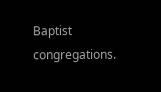Baptist congregations.